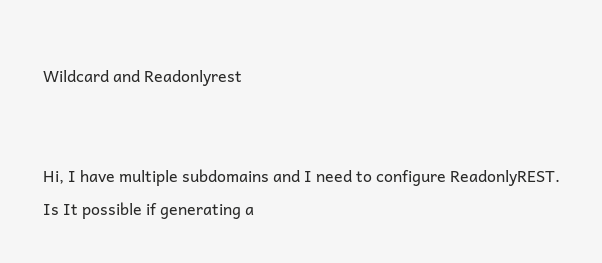Wildcard and Readonlyrest


Hi, I have multiple subdomains and I need to configure ReadonlyREST.
Is It possible if generating a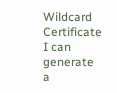Wildcard Certificate I can generate a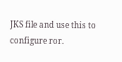JKS file and use this to configure ror.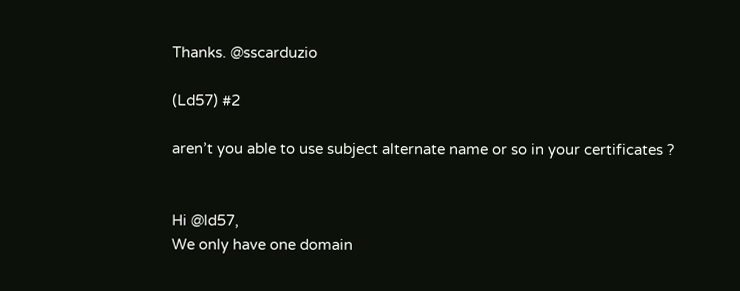Thanks. @sscarduzio

(Ld57) #2

aren’t you able to use subject alternate name or so in your certificates ?


Hi @ld57,
We only have one domain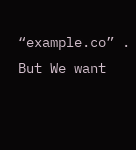“example.co” . But We want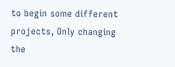to begin some different projects, Only changing the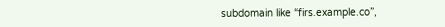subdomain like “firs.example.co”,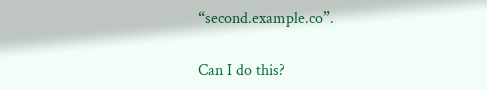“second.example.co”.

Can I do this?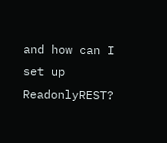and how can I set up ReadonlyREST?